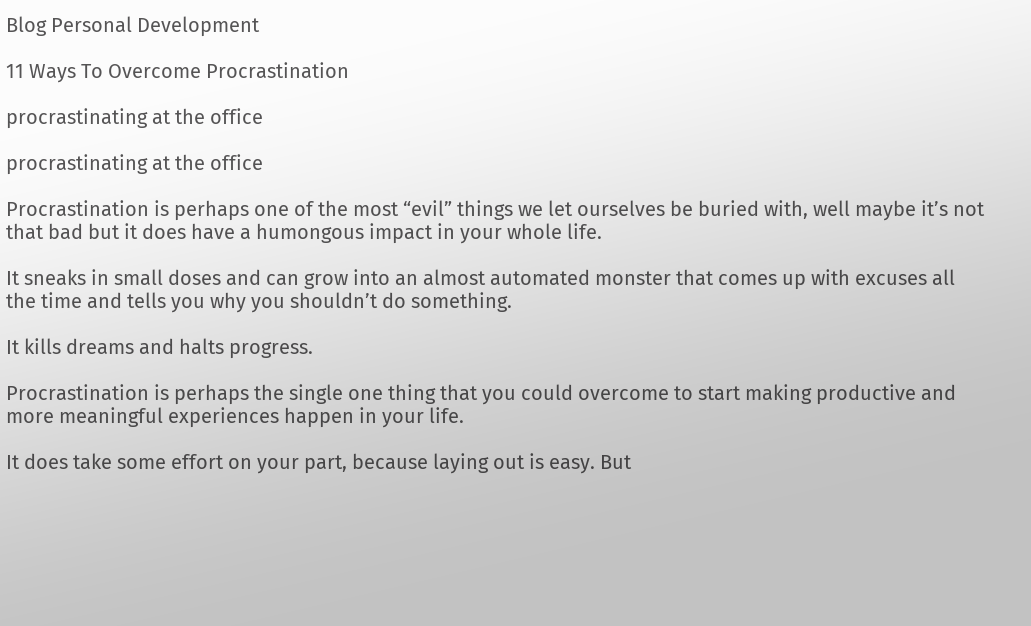Blog Personal Development

11 Ways To Overcome Procrastination

procrastinating at the office

procrastinating at the office

Procrastination is perhaps one of the most “evil” things we let ourselves be buried with, well maybe it’s not that bad but it does have a humongous impact in your whole life.

It sneaks in small doses and can grow into an almost automated monster that comes up with excuses all the time and tells you why you shouldn’t do something.

It kills dreams and halts progress.

Procrastination is perhaps the single one thing that you could overcome to start making productive and more meaningful experiences happen in your life.

It does take some effort on your part, because laying out is easy. But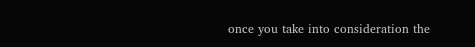once you take into consideration the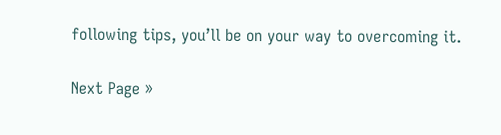following tips, you’ll be on your way to overcoming it.

Next Page »